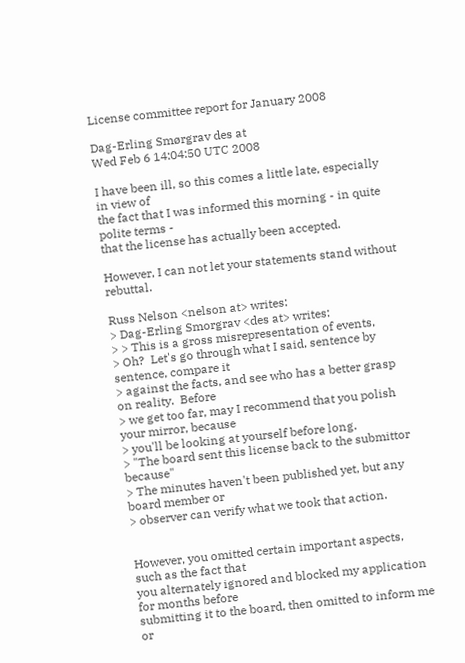License committee report for January 2008

Dag-Erling Smørgrav des at
Wed Feb 6 14:04:50 UTC 2008

I have been ill, so this comes a little late, especially in view of
the fact that I was informed this morning - in quite polite terms -
that the license has actually been accepted.

However, I can not let your statements stand without rebuttal.

Russ Nelson <nelson at> writes:
> Dag-Erling Smorgrav <des at> writes:
> > This is a gross misrepresentation of events,
> Oh?  Let's go through what I said, sentence by sentence, compare it
> against the facts, and see who has a better grasp on reality.  Before
> we get too far, may I recommend that you polish your mirror, because
> you'll be looking at yourself before long.
> "The board sent this license back to the submittor because"
> The minutes haven't been published yet, but any board member or
> observer can verify what we took that action.


However, you omitted certain important aspects, such as the fact that
you alternately ignored and blocked my application for months before
submitting it to the board, then omitted to inform me or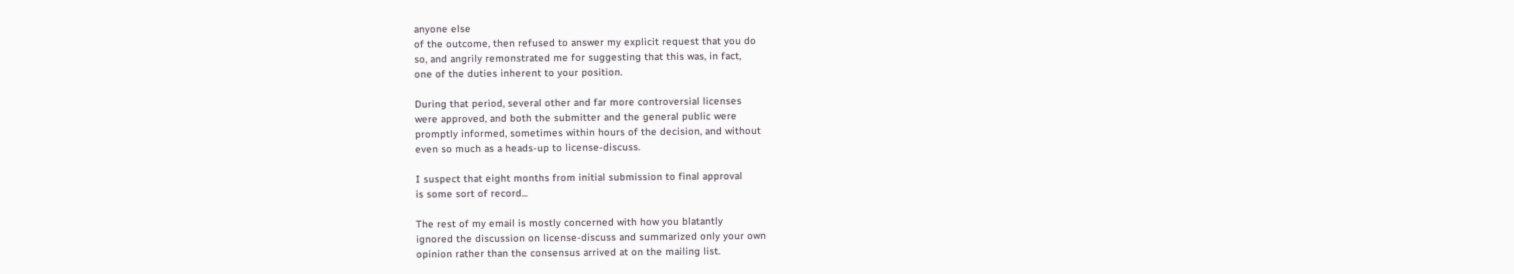anyone else
of the outcome, then refused to answer my explicit request that you do
so, and angrily remonstrated me for suggesting that this was, in fact,
one of the duties inherent to your position.

During that period, several other and far more controversial licenses
were approved, and both the submitter and the general public were
promptly informed, sometimes within hours of the decision, and without
even so much as a heads-up to license-discuss.

I suspect that eight months from initial submission to final approval
is some sort of record...

The rest of my email is mostly concerned with how you blatantly
ignored the discussion on license-discuss and summarized only your own
opinion rather than the consensus arrived at on the mailing list.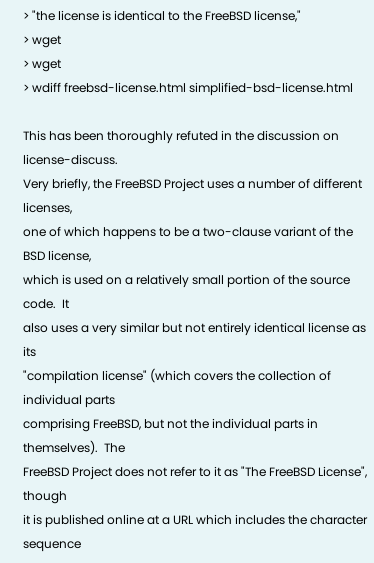> "the license is identical to the FreeBSD license,"
> wget
> wget
> wdiff freebsd-license.html simplified-bsd-license.html

This has been thoroughly refuted in the discussion on license-discuss.
Very briefly, the FreeBSD Project uses a number of different licenses,
one of which happens to be a two-clause variant of the BSD license,
which is used on a relatively small portion of the source code.  It
also uses a very similar but not entirely identical license as its
"compilation license" (which covers the collection of individual parts
comprising FreeBSD, but not the individual parts in themselves).  The
FreeBSD Project does not refer to it as "The FreeBSD License", though
it is published online at a URL which includes the character sequence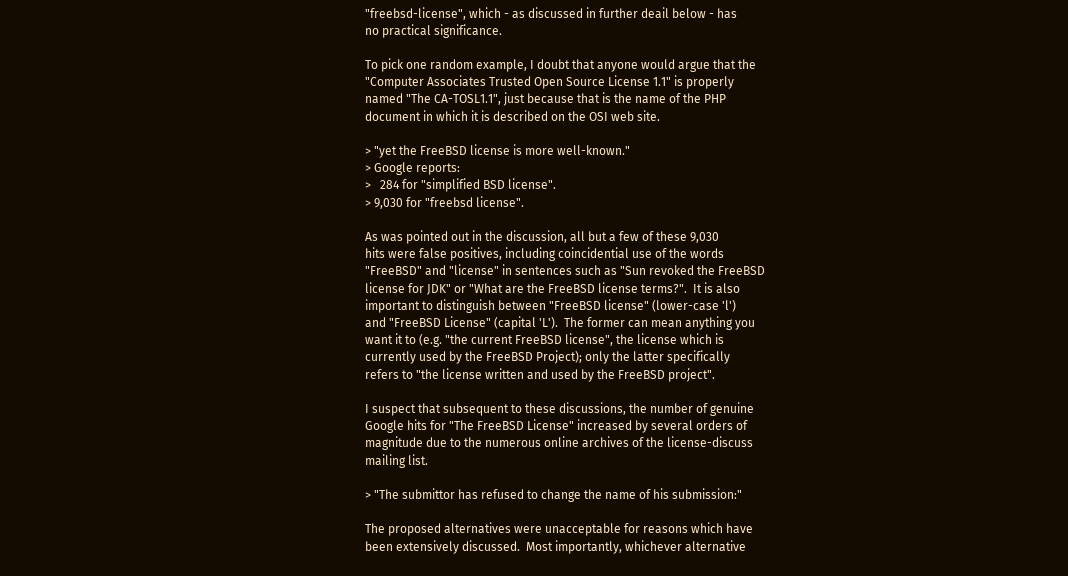"freebsd-license", which - as discussed in further deail below - has
no practical significance.

To pick one random example, I doubt that anyone would argue that the
"Computer Associates Trusted Open Source License 1.1" is properly
named "The CA-TOSL1.1", just because that is the name of the PHP
document in which it is described on the OSI web site.

> "yet the FreeBSD license is more well-known."
> Google reports:
>   284 for "simplified BSD license".
> 9,030 for "freebsd license".

As was pointed out in the discussion, all but a few of these 9,030
hits were false positives, including coincidential use of the words
"FreeBSD" and "license" in sentences such as "Sun revoked the FreeBSD
license for JDK" or "What are the FreeBSD license terms?".  It is also
important to distinguish between "FreeBSD license" (lower-case 'l')
and "FreeBSD License" (capital 'L').  The former can mean anything you
want it to (e.g. "the current FreeBSD license", the license which is
currently used by the FreeBSD Project); only the latter specifically
refers to "the license written and used by the FreeBSD project".

I suspect that subsequent to these discussions, the number of genuine
Google hits for "The FreeBSD License" increased by several orders of
magnitude due to the numerous online archives of the license-discuss
mailing list.

> "The submittor has refused to change the name of his submission:"

The proposed alternatives were unacceptable for reasons which have
been extensively discussed.  Most importantly, whichever alternative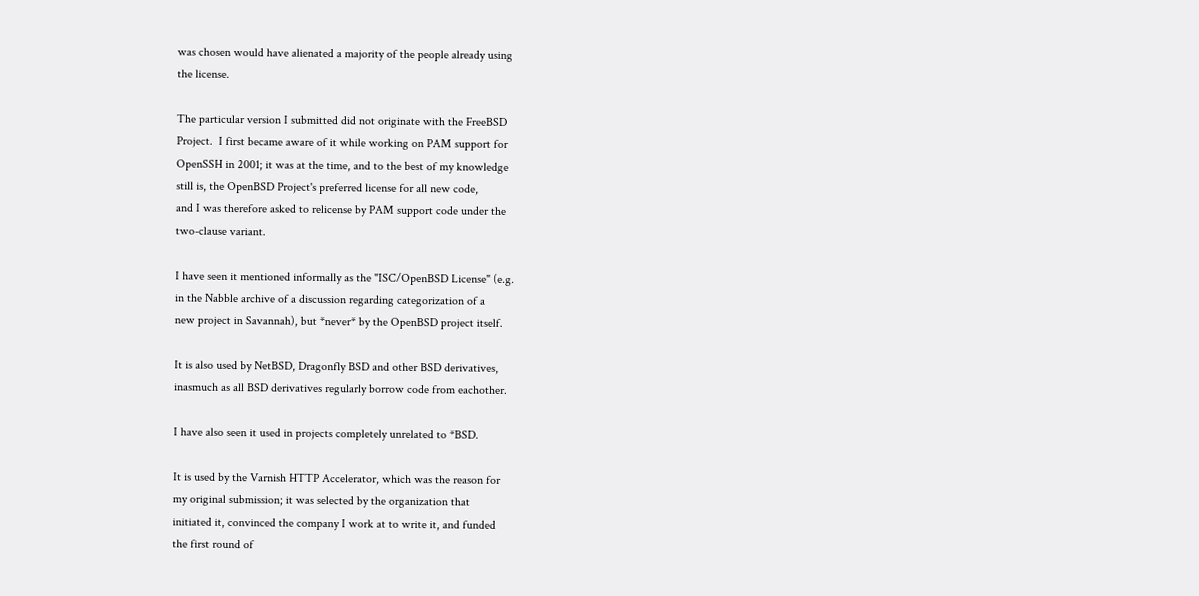was chosen would have alienated a majority of the people already using
the license.

The particular version I submitted did not originate with the FreeBSD
Project.  I first became aware of it while working on PAM support for
OpenSSH in 2001; it was at the time, and to the best of my knowledge
still is, the OpenBSD Project's preferred license for all new code,
and I was therefore asked to relicense by PAM support code under the
two-clause variant.

I have seen it mentioned informally as the "ISC/OpenBSD License" (e.g.
in the Nabble archive of a discussion regarding categorization of a
new project in Savannah), but *never* by the OpenBSD project itself.

It is also used by NetBSD, Dragonfly BSD and other BSD derivatives,
inasmuch as all BSD derivatives regularly borrow code from eachother.

I have also seen it used in projects completely unrelated to *BSD.

It is used by the Varnish HTTP Accelerator, which was the reason for
my original submission; it was selected by the organization that
initiated it, convinced the company I work at to write it, and funded
the first round of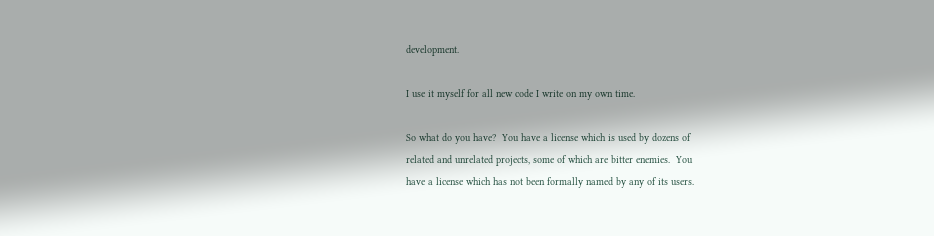development.

I use it myself for all new code I write on my own time.

So what do you have?  You have a license which is used by dozens of
related and unrelated projects, some of which are bitter enemies.  You
have a license which has not been formally named by any of its users.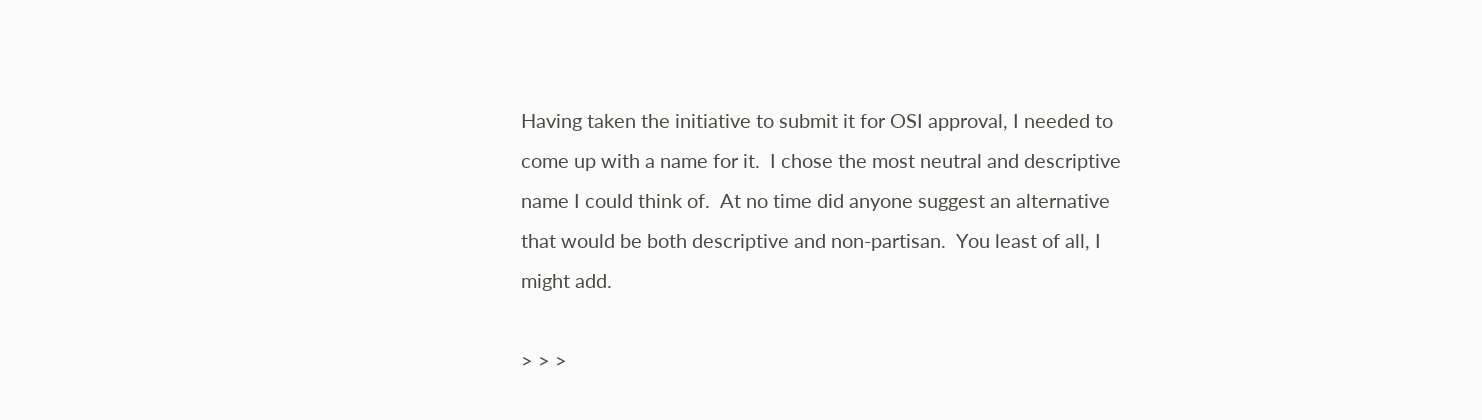Having taken the initiative to submit it for OSI approval, I needed to
come up with a name for it.  I chose the most neutral and descriptive
name I could think of.  At no time did anyone suggest an alternative
that would be both descriptive and non-partisan.  You least of all, I
might add.

> > >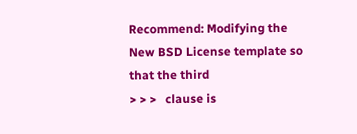Recommend: Modifying the New BSD License template so that the third
> > >   clause is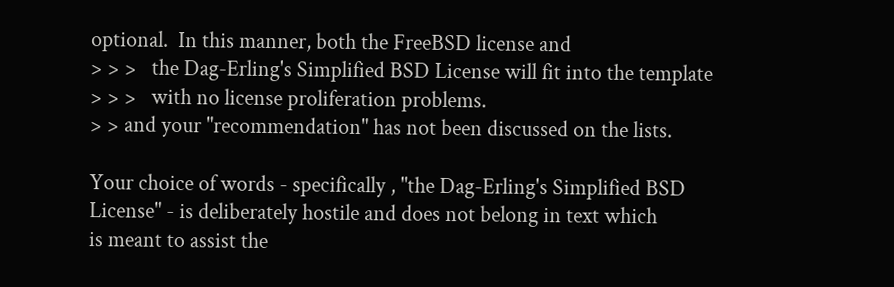optional.  In this manner, both the FreeBSD license and
> > >   the Dag-Erling's Simplified BSD License will fit into the template
> > >   with no license proliferation problems.
> > and your "recommendation" has not been discussed on the lists.

Your choice of words - specifically , "the Dag-Erling's Simplified BSD
License" - is deliberately hostile and does not belong in text which
is meant to assist the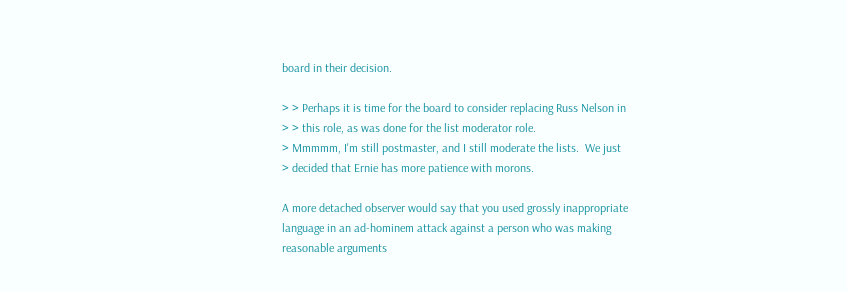board in their decision.

> > Perhaps it is time for the board to consider replacing Russ Nelson in
> > this role, as was done for the list moderator role.
> Mmmmm, I'm still postmaster, and I still moderate the lists.  We just
> decided that Ernie has more patience with morons.

A more detached observer would say that you used grossly inappropriate
language in an ad-hominem attack against a person who was making
reasonable arguments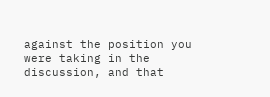against the position you were taking in the
discussion, and that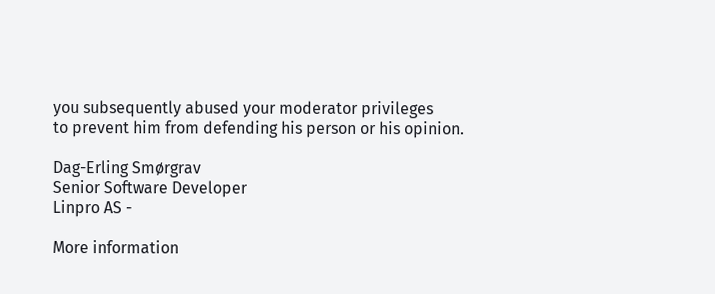you subsequently abused your moderator privileges
to prevent him from defending his person or his opinion.

Dag-Erling Smørgrav
Senior Software Developer
Linpro AS -

More information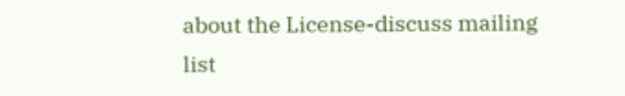about the License-discuss mailing list